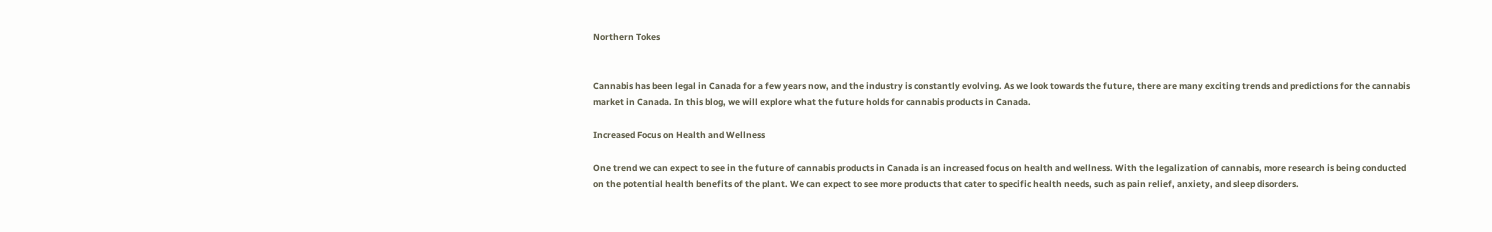Northern Tokes


Cannabis has been legal in Canada for a few years now, and the industry is constantly evolving. As we look towards the future, there are many exciting trends and predictions for the cannabis market in Canada. In this blog, we will explore what the future holds for cannabis products in Canada.

Increased Focus on Health and Wellness

One trend we can expect to see in the future of cannabis products in Canada is an increased focus on health and wellness. With the legalization of cannabis, more research is being conducted on the potential health benefits of the plant. We can expect to see more products that cater to specific health needs, such as pain relief, anxiety, and sleep disorders.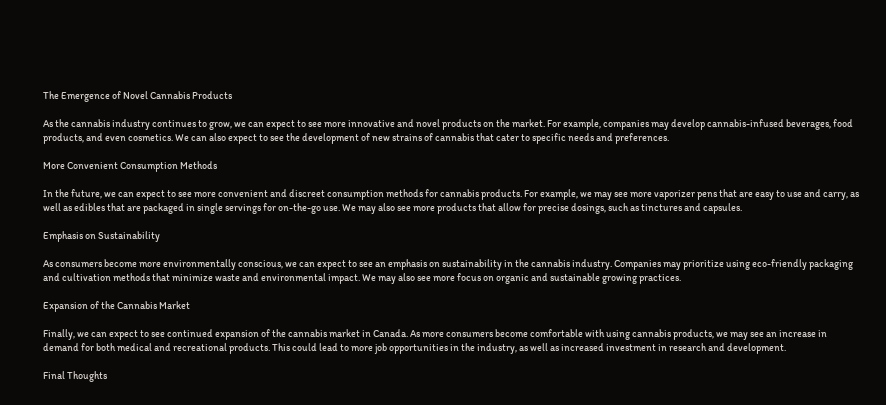The Emergence of Novel Cannabis Products

As the cannabis industry continues to grow, we can expect to see more innovative and novel products on the market. For example, companies may develop cannabis-infused beverages, food products, and even cosmetics. We can also expect to see the development of new strains of cannabis that cater to specific needs and preferences.

More Convenient Consumption Methods

In the future, we can expect to see more convenient and discreet consumption methods for cannabis products. For example, we may see more vaporizer pens that are easy to use and carry, as well as edibles that are packaged in single servings for on-the-go use. We may also see more products that allow for precise dosings, such as tinctures and capsules.

Emphasis on Sustainability

As consumers become more environmentally conscious, we can expect to see an emphasis on sustainability in the cannabis industry. Companies may prioritize using eco-friendly packaging and cultivation methods that minimize waste and environmental impact. We may also see more focus on organic and sustainable growing practices.

Expansion of the Cannabis Market

Finally, we can expect to see continued expansion of the cannabis market in Canada. As more consumers become comfortable with using cannabis products, we may see an increase in demand for both medical and recreational products. This could lead to more job opportunities in the industry, as well as increased investment in research and development.

Final Thoughts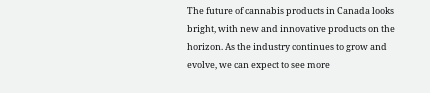The future of cannabis products in Canada looks bright, with new and innovative products on the horizon. As the industry continues to grow and evolve, we can expect to see more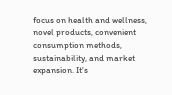focus on health and wellness, novel products, convenient consumption methods, sustainability, and market expansion. It's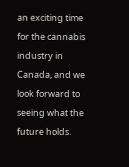an exciting time for the cannabis industry in Canada, and we look forward to seeing what the future holds.